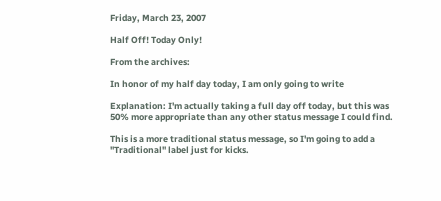Friday, March 23, 2007

Half Off! Today Only!

From the archives:

In honor of my half day today, I am only going to write

Explanation: I'm actually taking a full day off today, but this was 50% more appropriate than any other status message I could find.

This is a more traditional status message, so I'm going to add a "Traditional" label just for kicks.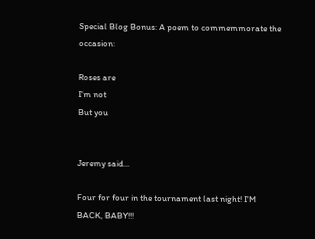Special Blog Bonus: A poem to commemmorate the occasion:

Roses are
I'm not
But you


Jeremy said...

Four for four in the tournament last night! I'M BACK, BABY!!!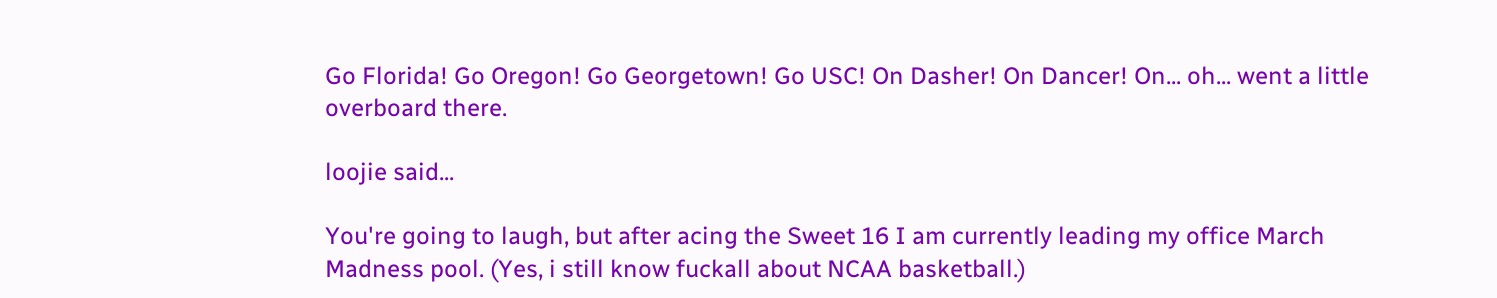Go Florida! Go Oregon! Go Georgetown! Go USC! On Dasher! On Dancer! On... oh... went a little overboard there.

loojie said...

You're going to laugh, but after acing the Sweet 16 I am currently leading my office March Madness pool. (Yes, i still know fuckall about NCAA basketball.)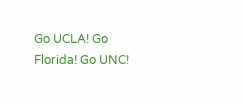Go UCLA! Go Florida! Go UNC!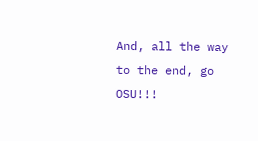And, all the way to the end, go OSU!!!